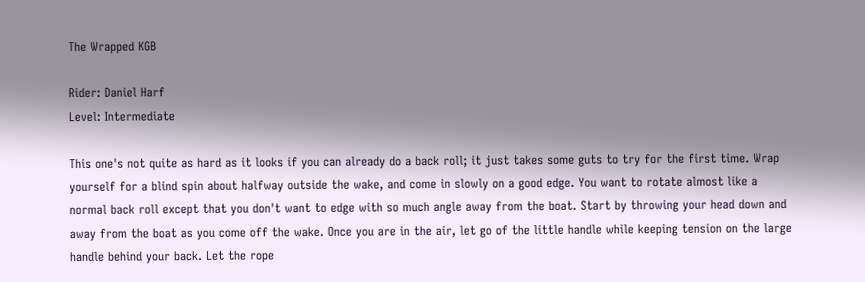The Wrapped KGB

Rider: Daniel Harf
Level: Intermediate

This one's not quite as hard as it looks if you can already do a back roll; it just takes some guts to try for the first time. Wrap yourself for a blind spin about halfway outside the wake, and come in slowly on a good edge. You want to rotate almost like a normal back roll except that you don't want to edge with so much angle away from the boat. Start by throwing your head down and away from the boat as you come off the wake. Once you are in the air, let go of the little handle while keeping tension on the large handle behind your back. Let the rope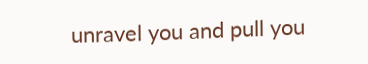unravel you and pull you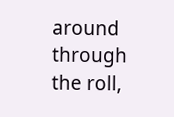around through the roll,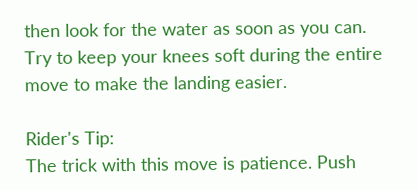then look for the water as soon as you can. Try to keep your knees soft during the entire move to make the landing easier.

Rider's Tip:
The trick with this move is patience. Push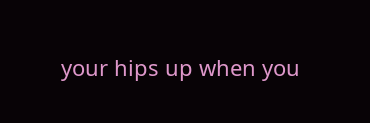your hips up when you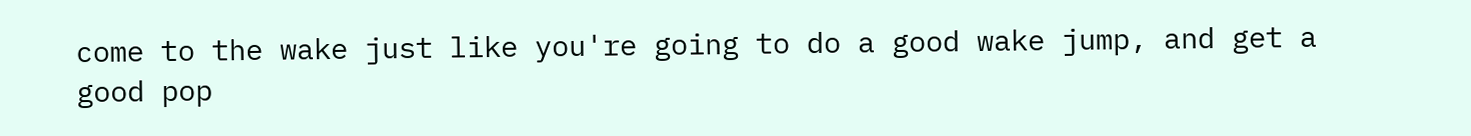come to the wake just like you're going to do a good wake jump, and get a good pop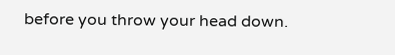before you throw your head down.